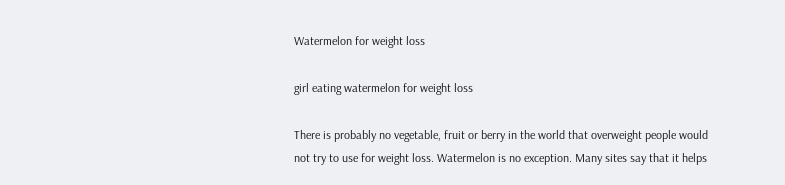Watermelon for weight loss

girl eating watermelon for weight loss

There is probably no vegetable, fruit or berry in the world that overweight people would not try to use for weight loss. Watermelon is no exception. Many sites say that it helps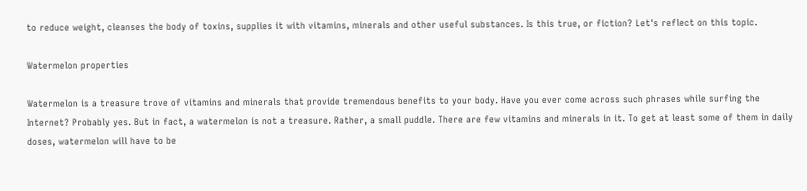to reduce weight, cleanses the body of toxins, supplies it with vitamins, minerals and other useful substances. Is this true, or fiction? Let's reflect on this topic.

Watermelon properties

Watermelon is a treasure trove of vitamins and minerals that provide tremendous benefits to your body. Have you ever come across such phrases while surfing the Internet? Probably yes. But in fact, a watermelon is not a treasure. Rather, a small puddle. There are few vitamins and minerals in it. To get at least some of them in daily doses, watermelon will have to be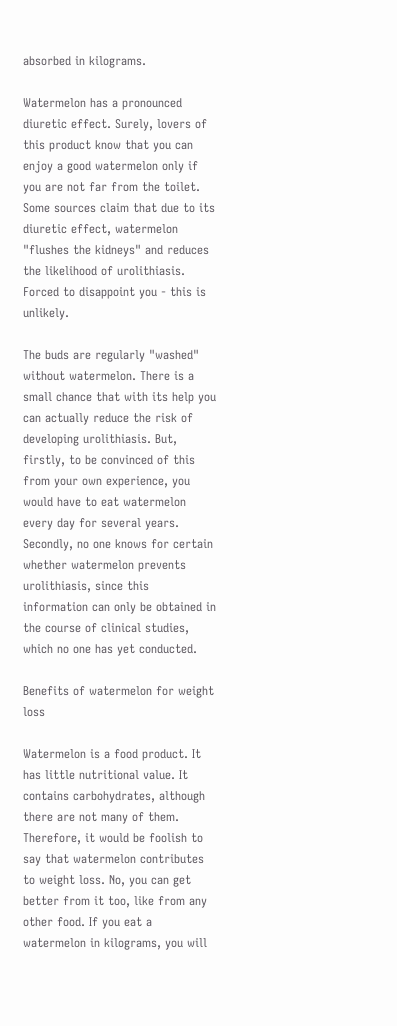absorbed in kilograms.

Watermelon has a pronounced diuretic effect. Surely, lovers of this product know that you can enjoy a good watermelon only if you are not far from the toilet. Some sources claim that due to its diuretic effect, watermelon "flushes the kidneys" and reduces the likelihood of urolithiasis. Forced to disappoint you - this is unlikely.

The buds are regularly "washed" without watermelon. There is a small chance that with its help you can actually reduce the risk of developing urolithiasis. But, firstly, to be convinced of this from your own experience, you would have to eat watermelon every day for several years. Secondly, no one knows for certain whether watermelon prevents urolithiasis, since this information can only be obtained in the course of clinical studies, which no one has yet conducted.

Benefits of watermelon for weight loss

Watermelon is a food product. It has little nutritional value. It contains carbohydrates, although there are not many of them. Therefore, it would be foolish to say that watermelon contributes to weight loss. No, you can get better from it too, like from any other food. If you eat a watermelon in kilograms, you will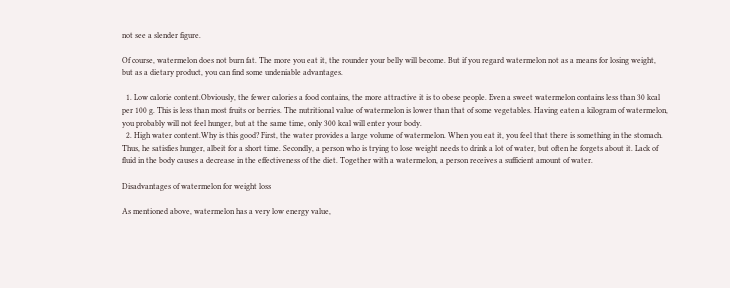not see a slender figure.

Of course, watermelon does not burn fat. The more you eat it, the rounder your belly will become. But if you regard watermelon not as a means for losing weight, but as a dietary product, you can find some undeniable advantages.

  1. Low calorie content.Obviously, the fewer calories a food contains, the more attractive it is to obese people. Even a sweet watermelon contains less than 30 kcal per 100 g. This is less than most fruits or berries. The nutritional value of watermelon is lower than that of some vegetables. Having eaten a kilogram of watermelon, you probably will not feel hunger, but at the same time, only 300 kcal will enter your body.
  2. High water content.Why is this good? First, the water provides a large volume of watermelon. When you eat it, you feel that there is something in the stomach. Thus, he satisfies hunger, albeit for a short time. Secondly, a person who is trying to lose weight needs to drink a lot of water, but often he forgets about it. Lack of fluid in the body causes a decrease in the effectiveness of the diet. Together with a watermelon, a person receives a sufficient amount of water.

Disadvantages of watermelon for weight loss

As mentioned above, watermelon has a very low energy value,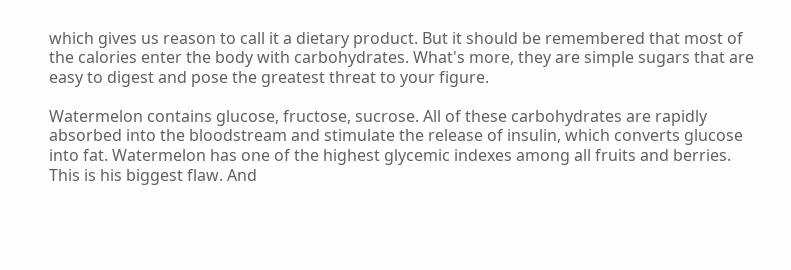which gives us reason to call it a dietary product. But it should be remembered that most of the calories enter the body with carbohydrates. What's more, they are simple sugars that are easy to digest and pose the greatest threat to your figure.

Watermelon contains glucose, fructose, sucrose. All of these carbohydrates are rapidly absorbed into the bloodstream and stimulate the release of insulin, which converts glucose into fat. Watermelon has one of the highest glycemic indexes among all fruits and berries. This is his biggest flaw. And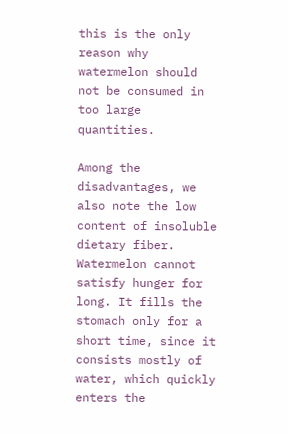this is the only reason why watermelon should not be consumed in too large quantities.

Among the disadvantages, we also note the low content of insoluble dietary fiber. Watermelon cannot satisfy hunger for long. It fills the stomach only for a short time, since it consists mostly of water, which quickly enters the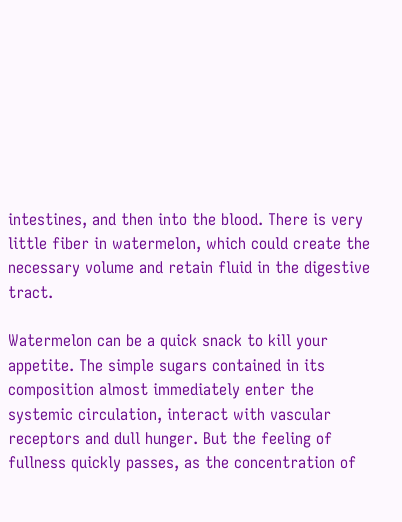intestines, and then into the blood. There is very little fiber in watermelon, which could create the necessary volume and retain fluid in the digestive tract.

Watermelon can be a quick snack to kill your appetite. The simple sugars contained in its composition almost immediately enter the systemic circulation, interact with vascular receptors and dull hunger. But the feeling of fullness quickly passes, as the concentration of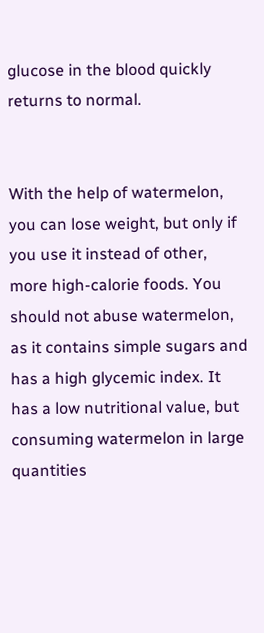glucose in the blood quickly returns to normal.


With the help of watermelon, you can lose weight, but only if you use it instead of other, more high-calorie foods. You should not abuse watermelon, as it contains simple sugars and has a high glycemic index. It has a low nutritional value, but consuming watermelon in large quantities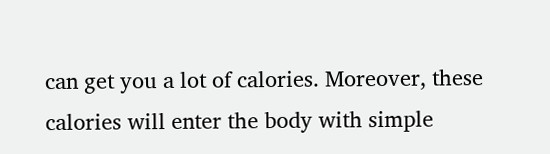can get you a lot of calories. Moreover, these calories will enter the body with simple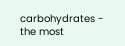carbohydrates - the most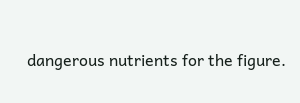dangerous nutrients for the figure.